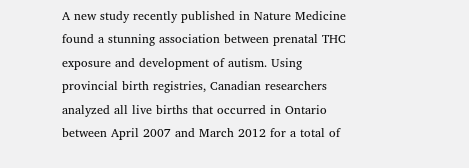A new study recently published in Nature Medicine found a stunning association between prenatal THC exposure and development of autism. Using provincial birth registries, Canadian researchers analyzed all live births that occurred in Ontario between April 2007 and March 2012 for a total of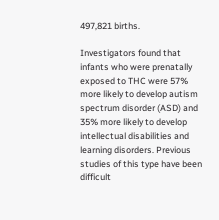497,821 births.

Investigators found that infants who were prenatally exposed to THC were 57% more likely to develop autism spectrum disorder (ASD) and 35% more likely to develop intellectual disabilities and learning disorders. Previous studies of this type have been difficult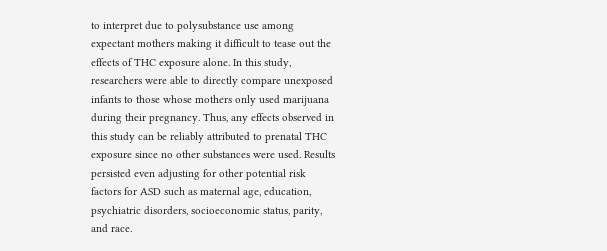to interpret due to polysubstance use among expectant mothers making it difficult to tease out the effects of THC exposure alone. In this study, researchers were able to directly compare unexposed infants to those whose mothers only used marijuana during their pregnancy. Thus, any effects observed in this study can be reliably attributed to prenatal THC exposure since no other substances were used. Results persisted even adjusting for other potential risk factors for ASD such as maternal age, education, psychiatric disorders, socioeconomic status, parity, and race.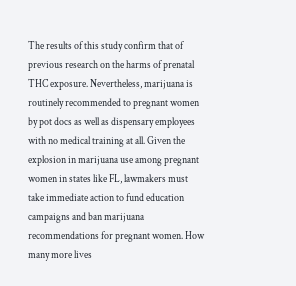The results of this study confirm that of previous research on the harms of prenatal THC exposure. Nevertheless, marijuana is routinely recommended to pregnant women by pot docs as well as dispensary employees with no medical training at all. Given the explosion in marijuana use among pregnant women in states like FL, lawmakers must take immediate action to fund education campaigns and ban marijuana recommendations for pregnant women. How many more lives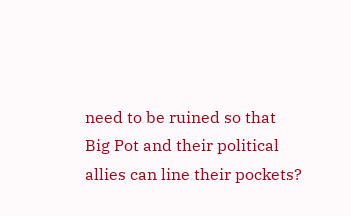need to be ruined so that Big Pot and their political allies can line their pockets?